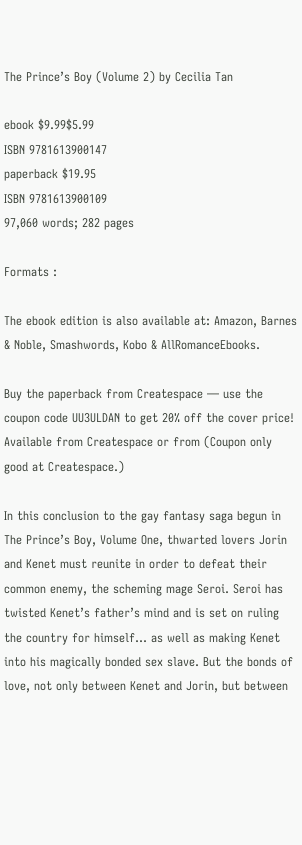The Prince’s Boy (Volume 2) by Cecilia Tan

ebook $9.99$5.99
ISBN 9781613900147
paperback $19.95
ISBN 9781613900109
97,060 words; 282 pages

Formats :

The ebook edition is also available at: Amazon, Barnes & Noble, Smashwords, Kobo & AllRomanceEbooks.

Buy the paperback from Createspace — use the coupon code UU3ULDAN to get 20% off the cover price! Available from Createspace or from (Coupon only good at Createspace.)

In this conclusion to the gay fantasy saga begun in The Prince’s Boy, Volume One, thwarted lovers Jorin and Kenet must reunite in order to defeat their common enemy, the scheming mage Seroi. Seroi has twisted Kenet’s father’s mind and is set on ruling the country for himself… as well as making Kenet into his magically bonded sex slave. But the bonds of love, not only between Kenet and Jorin, but between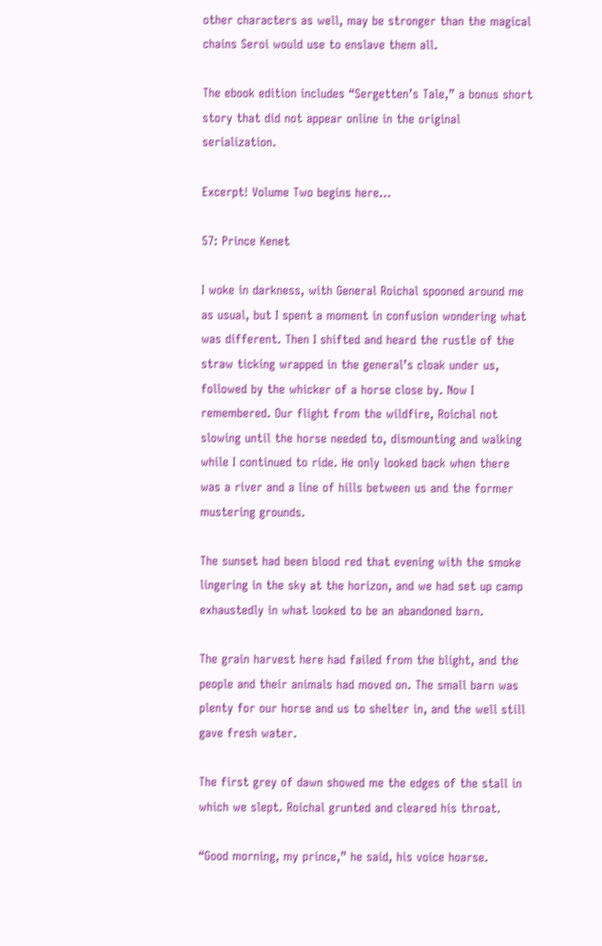other characters as well, may be stronger than the magical chains Seroi would use to enslave them all.

The ebook edition includes “Sergetten’s Tale,” a bonus short story that did not appear online in the original serialization.

Excerpt! Volume Two begins here…

57: Prince Kenet

I woke in darkness, with General Roichal spooned around me as usual, but I spent a moment in confusion wondering what was different. Then I shifted and heard the rustle of the straw ticking wrapped in the general’s cloak under us, followed by the whicker of a horse close by. Now I remembered. Our flight from the wildfire, Roichal not slowing until the horse needed to, dismounting and walking while I continued to ride. He only looked back when there was a river and a line of hills between us and the former mustering grounds.

The sunset had been blood red that evening with the smoke lingering in the sky at the horizon, and we had set up camp exhaustedly in what looked to be an abandoned barn.

The grain harvest here had failed from the blight, and the people and their animals had moved on. The small barn was plenty for our horse and us to shelter in, and the well still gave fresh water.

The first grey of dawn showed me the edges of the stall in which we slept. Roichal grunted and cleared his throat.

“Good morning, my prince,” he said, his voice hoarse.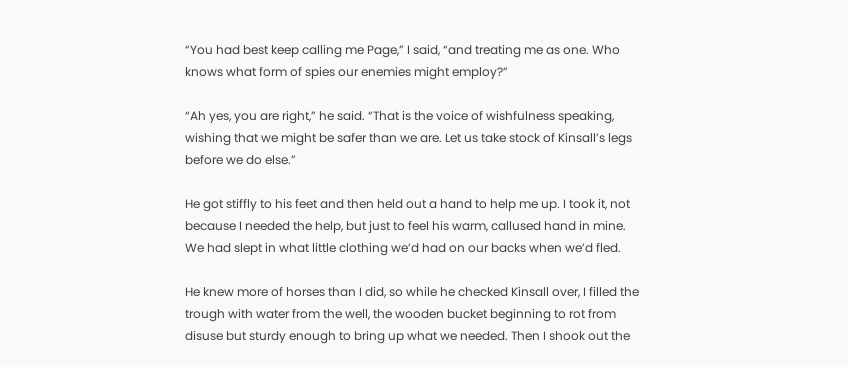“You had best keep calling me Page,” I said, “and treating me as one. Who knows what form of spies our enemies might employ?”

“Ah yes, you are right,” he said. “That is the voice of wishfulness speaking, wishing that we might be safer than we are. Let us take stock of Kinsall’s legs before we do else.”

He got stiffly to his feet and then held out a hand to help me up. I took it, not because I needed the help, but just to feel his warm, callused hand in mine. We had slept in what little clothing we’d had on our backs when we’d fled.

He knew more of horses than I did, so while he checked Kinsall over, I filled the trough with water from the well, the wooden bucket beginning to rot from disuse but sturdy enough to bring up what we needed. Then I shook out the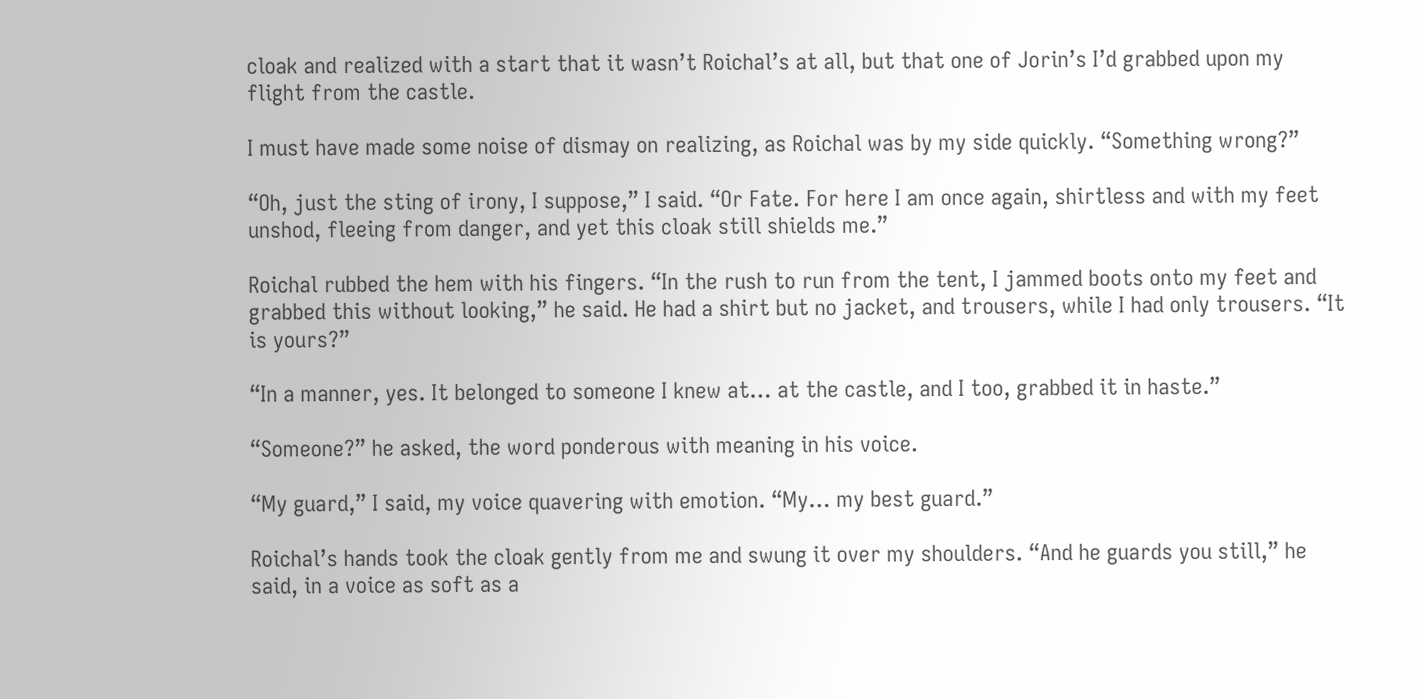cloak and realized with a start that it wasn’t Roichal’s at all, but that one of Jorin’s I’d grabbed upon my flight from the castle.

I must have made some noise of dismay on realizing, as Roichal was by my side quickly. “Something wrong?”

“Oh, just the sting of irony, I suppose,” I said. “Or Fate. For here I am once again, shirtless and with my feet unshod, fleeing from danger, and yet this cloak still shields me.”

Roichal rubbed the hem with his fingers. “In the rush to run from the tent, I jammed boots onto my feet and grabbed this without looking,” he said. He had a shirt but no jacket, and trousers, while I had only trousers. “It is yours?”

“In a manner, yes. It belonged to someone I knew at… at the castle, and I too, grabbed it in haste.”

“Someone?” he asked, the word ponderous with meaning in his voice.

“My guard,” I said, my voice quavering with emotion. “My… my best guard.”

Roichal’s hands took the cloak gently from me and swung it over my shoulders. “And he guards you still,” he said, in a voice as soft as a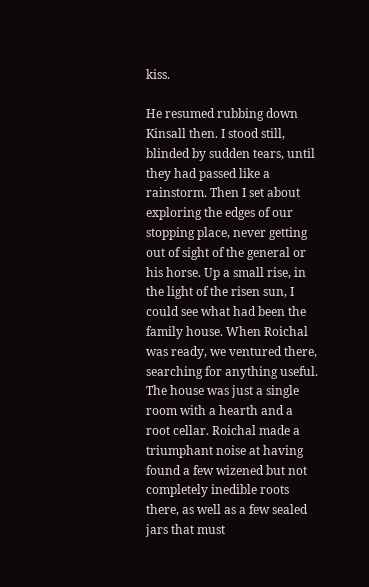kiss.

He resumed rubbing down Kinsall then. I stood still, blinded by sudden tears, until they had passed like a rainstorm. Then I set about exploring the edges of our stopping place, never getting out of sight of the general or his horse. Up a small rise, in the light of the risen sun, I could see what had been the family house. When Roichal was ready, we ventured there, searching for anything useful. The house was just a single room with a hearth and a root cellar. Roichal made a triumphant noise at having found a few wizened but not completely inedible roots there, as well as a few sealed jars that must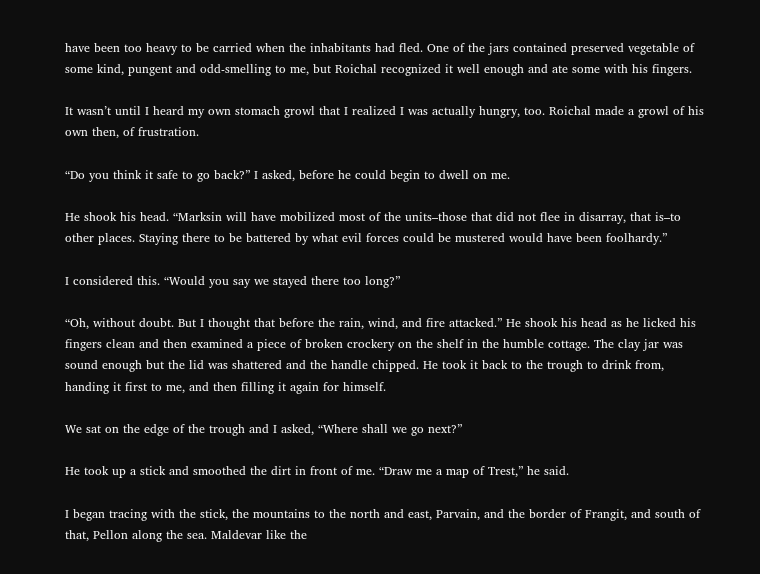have been too heavy to be carried when the inhabitants had fled. One of the jars contained preserved vegetable of some kind, pungent and odd-smelling to me, but Roichal recognized it well enough and ate some with his fingers.

It wasn’t until I heard my own stomach growl that I realized I was actually hungry, too. Roichal made a growl of his own then, of frustration.

“Do you think it safe to go back?” I asked, before he could begin to dwell on me.

He shook his head. “Marksin will have mobilized most of the units–those that did not flee in disarray, that is–to other places. Staying there to be battered by what evil forces could be mustered would have been foolhardy.”

I considered this. “Would you say we stayed there too long?”

“Oh, without doubt. But I thought that before the rain, wind, and fire attacked.” He shook his head as he licked his fingers clean and then examined a piece of broken crockery on the shelf in the humble cottage. The clay jar was sound enough but the lid was shattered and the handle chipped. He took it back to the trough to drink from, handing it first to me, and then filling it again for himself.

We sat on the edge of the trough and I asked, “Where shall we go next?”

He took up a stick and smoothed the dirt in front of me. “Draw me a map of Trest,” he said.

I began tracing with the stick, the mountains to the north and east, Parvain, and the border of Frangit, and south of that, Pellon along the sea. Maldevar like the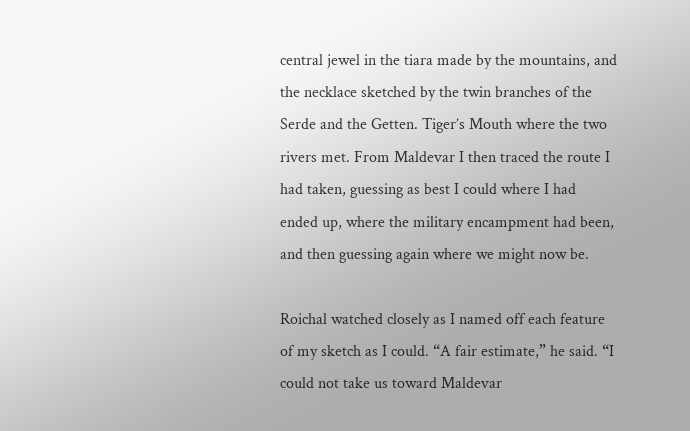central jewel in the tiara made by the mountains, and the necklace sketched by the twin branches of the Serde and the Getten. Tiger’s Mouth where the two rivers met. From Maldevar I then traced the route I had taken, guessing as best I could where I had ended up, where the military encampment had been, and then guessing again where we might now be.

Roichal watched closely as I named off each feature of my sketch as I could. “A fair estimate,” he said. “I could not take us toward Maldevar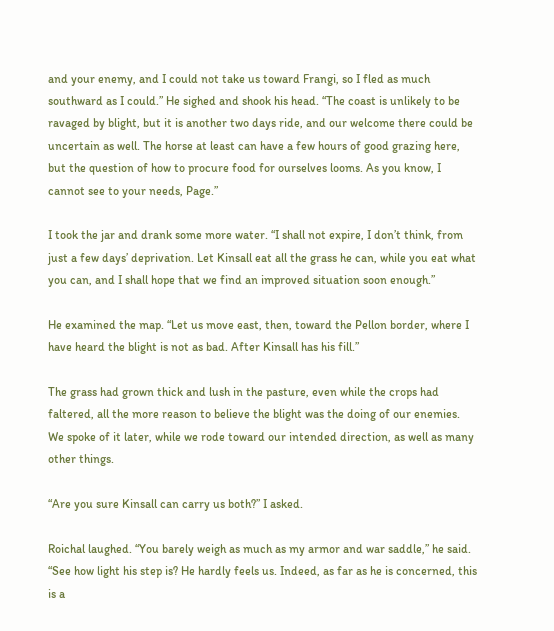and your enemy, and I could not take us toward Frangi, so I fled as much southward as I could.” He sighed and shook his head. “The coast is unlikely to be ravaged by blight, but it is another two days ride, and our welcome there could be uncertain as well. The horse at least can have a few hours of good grazing here, but the question of how to procure food for ourselves looms. As you know, I cannot see to your needs, Page.”

I took the jar and drank some more water. “I shall not expire, I don’t think, from just a few days’ deprivation. Let Kinsall eat all the grass he can, while you eat what you can, and I shall hope that we find an improved situation soon enough.”

He examined the map. “Let us move east, then, toward the Pellon border, where I have heard the blight is not as bad. After Kinsall has his fill.”

The grass had grown thick and lush in the pasture, even while the crops had faltered, all the more reason to believe the blight was the doing of our enemies. We spoke of it later, while we rode toward our intended direction, as well as many other things.

“Are you sure Kinsall can carry us both?” I asked.

Roichal laughed. “You barely weigh as much as my armor and war saddle,” he said. “See how light his step is? He hardly feels us. Indeed, as far as he is concerned, this is a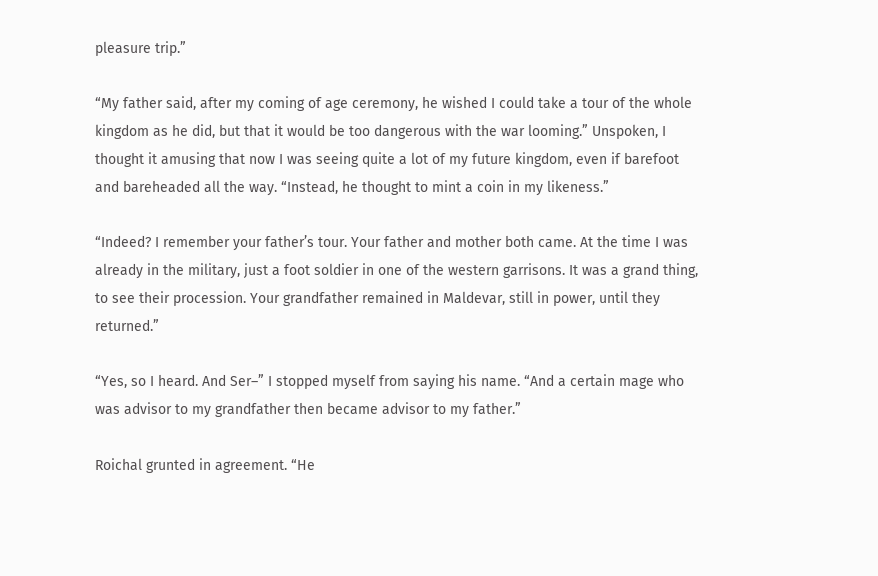pleasure trip.”

“My father said, after my coming of age ceremony, he wished I could take a tour of the whole kingdom as he did, but that it would be too dangerous with the war looming.” Unspoken, I thought it amusing that now I was seeing quite a lot of my future kingdom, even if barefoot and bareheaded all the way. “Instead, he thought to mint a coin in my likeness.”

“Indeed? I remember your father’s tour. Your father and mother both came. At the time I was already in the military, just a foot soldier in one of the western garrisons. It was a grand thing, to see their procession. Your grandfather remained in Maldevar, still in power, until they returned.”

“Yes, so I heard. And Ser–” I stopped myself from saying his name. “And a certain mage who was advisor to my grandfather then became advisor to my father.”

Roichal grunted in agreement. “He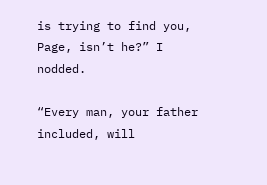is trying to find you, Page, isn’t he?” I nodded.

“Every man, your father included, will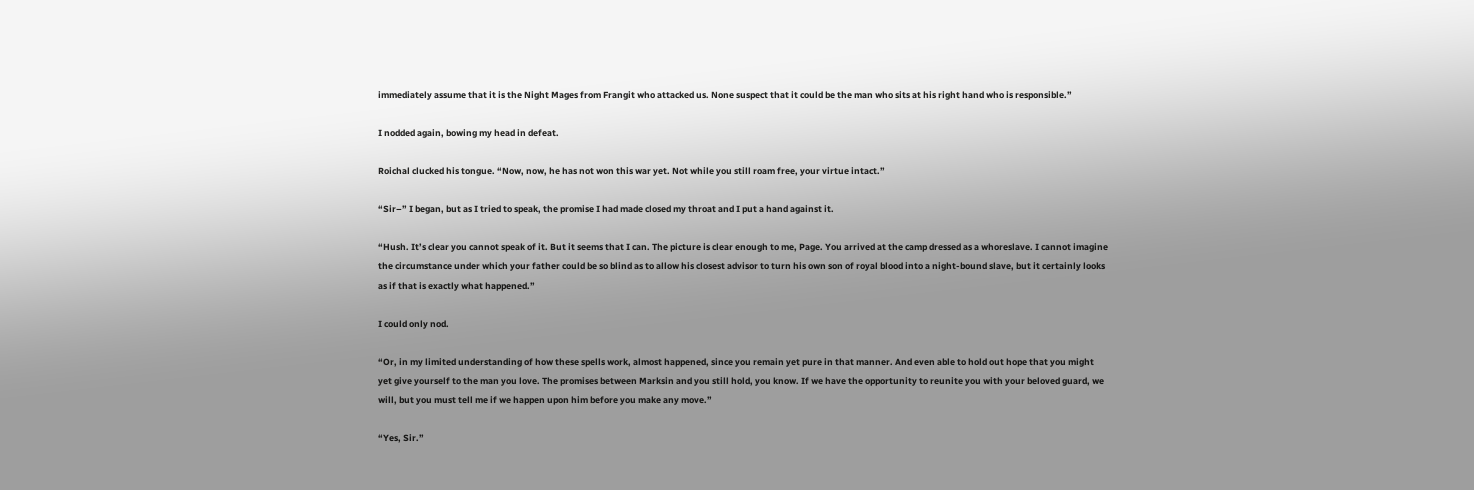immediately assume that it is the Night Mages from Frangit who attacked us. None suspect that it could be the man who sits at his right hand who is responsible.”

I nodded again, bowing my head in defeat.

Roichal clucked his tongue. “Now, now, he has not won this war yet. Not while you still roam free, your virtue intact.”

“Sir–” I began, but as I tried to speak, the promise I had made closed my throat and I put a hand against it.

“Hush. It’s clear you cannot speak of it. But it seems that I can. The picture is clear enough to me, Page. You arrived at the camp dressed as a whoreslave. I cannot imagine the circumstance under which your father could be so blind as to allow his closest advisor to turn his own son of royal blood into a night-bound slave, but it certainly looks as if that is exactly what happened.”

I could only nod.

“Or, in my limited understanding of how these spells work, almost happened, since you remain yet pure in that manner. And even able to hold out hope that you might yet give yourself to the man you love. The promises between Marksin and you still hold, you know. If we have the opportunity to reunite you with your beloved guard, we will, but you must tell me if we happen upon him before you make any move.”

“Yes, Sir.”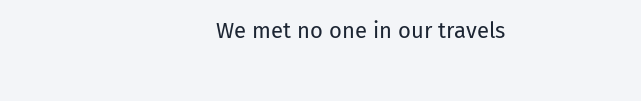We met no one in our travels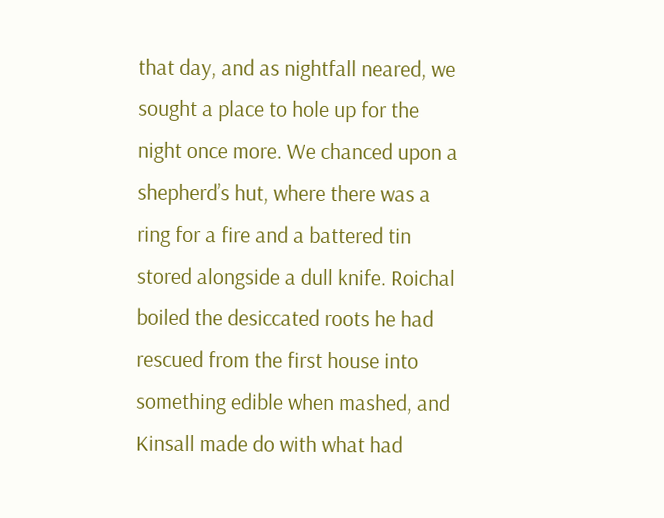that day, and as nightfall neared, we sought a place to hole up for the night once more. We chanced upon a shepherd’s hut, where there was a ring for a fire and a battered tin stored alongside a dull knife. Roichal boiled the desiccated roots he had rescued from the first house into something edible when mashed, and Kinsall made do with what had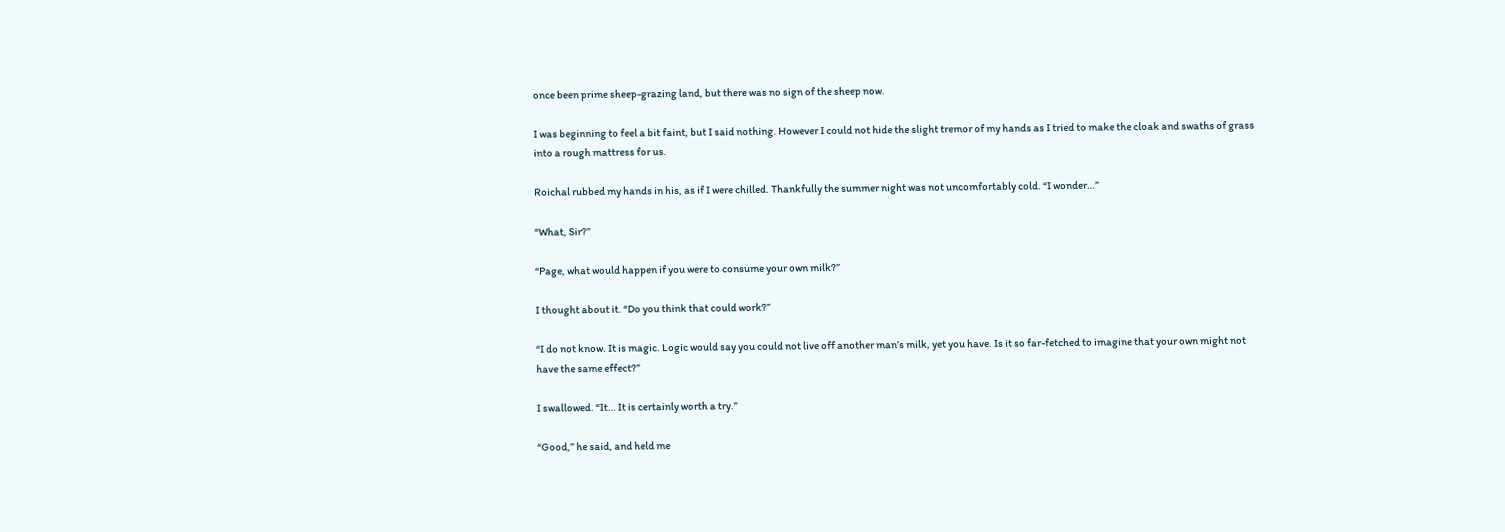once been prime sheep-grazing land, but there was no sign of the sheep now.

I was beginning to feel a bit faint, but I said nothing. However I could not hide the slight tremor of my hands as I tried to make the cloak and swaths of grass into a rough mattress for us.

Roichal rubbed my hands in his, as if I were chilled. Thankfully the summer night was not uncomfortably cold. “I wonder…”

“What, Sir?”

“Page, what would happen if you were to consume your own milk?”

I thought about it. “Do you think that could work?”

“I do not know. It is magic. Logic would say you could not live off another man’s milk, yet you have. Is it so far-fetched to imagine that your own might not have the same effect?”

I swallowed. “It… It is certainly worth a try.”

“Good,” he said, and held me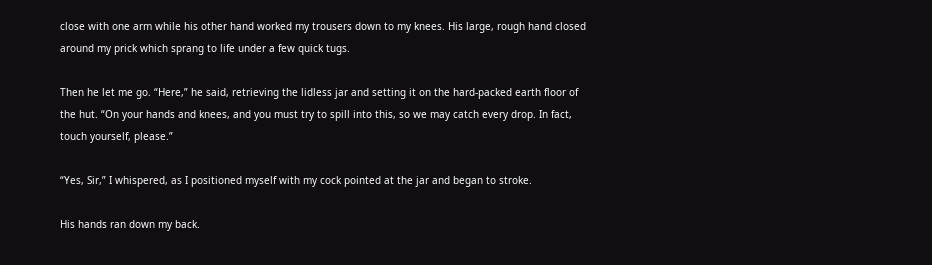close with one arm while his other hand worked my trousers down to my knees. His large, rough hand closed around my prick which sprang to life under a few quick tugs.

Then he let me go. “Here,” he said, retrieving the lidless jar and setting it on the hard-packed earth floor of the hut. “On your hands and knees, and you must try to spill into this, so we may catch every drop. In fact, touch yourself, please.”

“Yes, Sir,” I whispered, as I positioned myself with my cock pointed at the jar and began to stroke.

His hands ran down my back.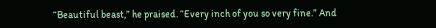“Beautiful beast,” he praised. “Every inch of you so very fine.” And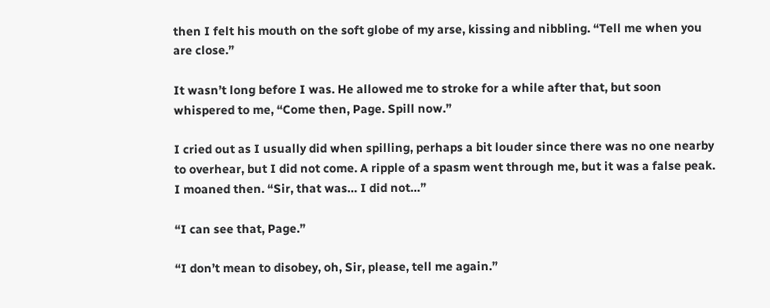then I felt his mouth on the soft globe of my arse, kissing and nibbling. “Tell me when you are close.”

It wasn’t long before I was. He allowed me to stroke for a while after that, but soon whispered to me, “Come then, Page. Spill now.”

I cried out as I usually did when spilling, perhaps a bit louder since there was no one nearby to overhear, but I did not come. A ripple of a spasm went through me, but it was a false peak. I moaned then. “Sir, that was… I did not…”

“I can see that, Page.”

“I don’t mean to disobey, oh, Sir, please, tell me again.”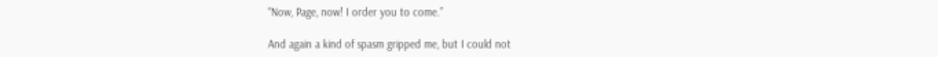“Now, Page, now! I order you to come.”

And again a kind of spasm gripped me, but I could not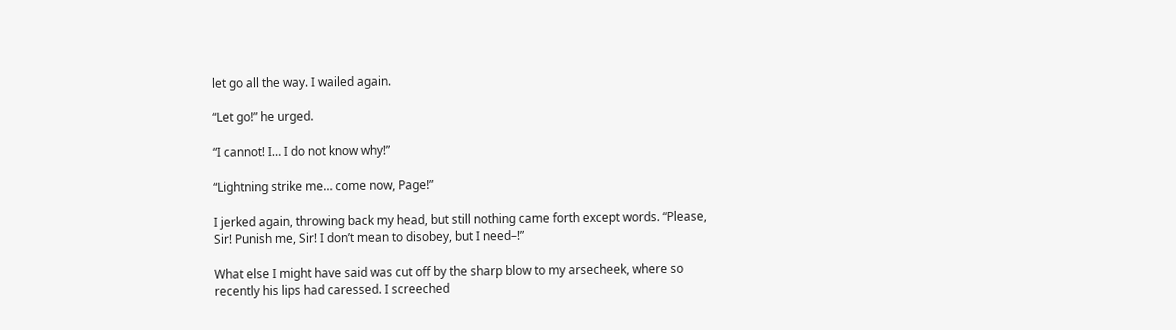let go all the way. I wailed again.

“Let go!” he urged.

“I cannot! I… I do not know why!”

“Lightning strike me… come now, Page!”

I jerked again, throwing back my head, but still nothing came forth except words. “Please, Sir! Punish me, Sir! I don’t mean to disobey, but I need–!”

What else I might have said was cut off by the sharp blow to my arsecheek, where so recently his lips had caressed. I screeched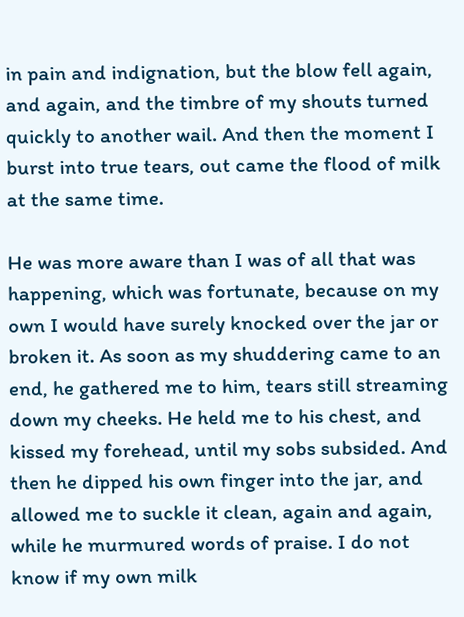in pain and indignation, but the blow fell again, and again, and the timbre of my shouts turned quickly to another wail. And then the moment I burst into true tears, out came the flood of milk at the same time.

He was more aware than I was of all that was happening, which was fortunate, because on my own I would have surely knocked over the jar or broken it. As soon as my shuddering came to an end, he gathered me to him, tears still streaming down my cheeks. He held me to his chest, and kissed my forehead, until my sobs subsided. And then he dipped his own finger into the jar, and allowed me to suckle it clean, again and again, while he murmured words of praise. I do not know if my own milk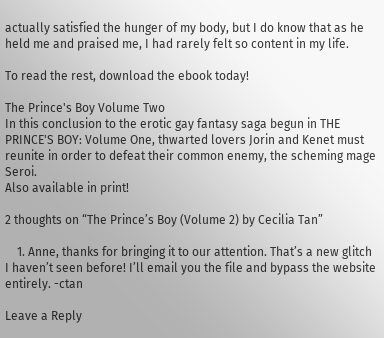actually satisfied the hunger of my body, but I do know that as he held me and praised me, I had rarely felt so content in my life.

To read the rest, download the ebook today!

The Prince's Boy Volume Two
In this conclusion to the erotic gay fantasy saga begun in THE PRINCE'S BOY: Volume One, thwarted lovers Jorin and Kenet must reunite in order to defeat their common enemy, the scheming mage Seroi.
Also available in print!

2 thoughts on “The Prince’s Boy (Volume 2) by Cecilia Tan”

    1. Anne, thanks for bringing it to our attention. That’s a new glitch I haven’t seen before! I’ll email you the file and bypass the website entirely. -ctan

Leave a Reply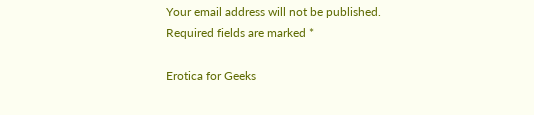Your email address will not be published. Required fields are marked *

Erotica for Geeks